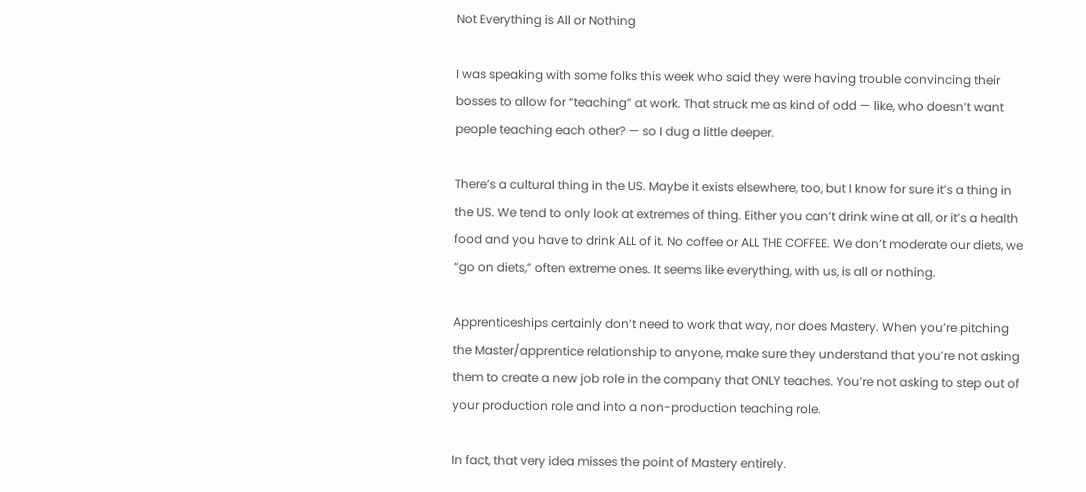Not Everything is All or Nothing

I was speaking with some folks this week who said they were having trouble convincing their bosses to allow for “teaching” at work. That struck me as kind of odd — like, who doesn’t want people teaching each other? — so I dug a little deeper.

There’s a cultural thing in the US. Maybe it exists elsewhere, too, but I know for sure it’s a thing in the US. We tend to only look at extremes of thing. Either you can’t drink wine at all, or it’s a health food and you have to drink ALL of it. No coffee or ALL THE COFFEE. We don’t moderate our diets, we “go on diets,” often extreme ones. It seems like everything, with us, is all or nothing.

Apprenticeships certainly don’t need to work that way, nor does Mastery. When you’re pitching the Master/apprentice relationship to anyone, make sure they understand that you’re not asking them to create a new job role in the company that ONLY teaches. You’re not asking to step out of your production role and into a non-production teaching role.

In fact, that very idea misses the point of Mastery entirely.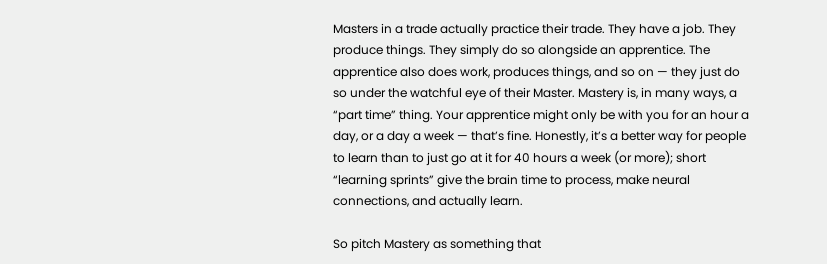Masters in a trade actually practice their trade. They have a job. They produce things. They simply do so alongside an apprentice. The apprentice also does work, produces things, and so on — they just do so under the watchful eye of their Master. Mastery is, in many ways, a “part time” thing. Your apprentice might only be with you for an hour a day, or a day a week — that’s fine. Honestly, it’s a better way for people to learn than to just go at it for 40 hours a week (or more); short “learning sprints” give the brain time to process, make neural connections, and actually learn.

So pitch Mastery as something that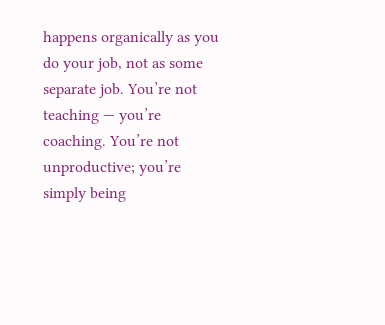happens organically as you do your job, not as some separate job. You’re not teaching — you’re coaching. You’re not unproductive; you’re simply being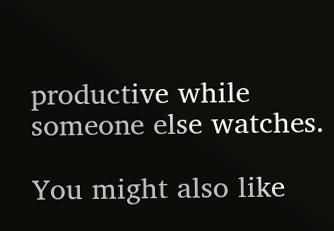productive while someone else watches.

You might also like